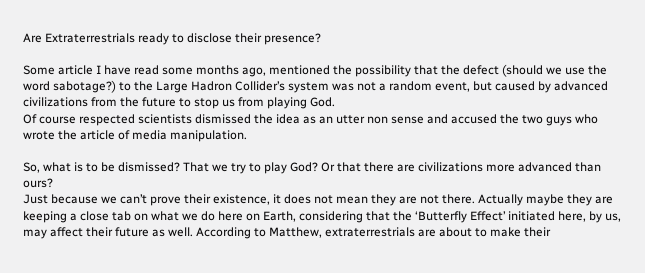Are Extraterrestrials ready to disclose their presence?

Some article I have read some months ago, mentioned the possibility that the defect (should we use the word sabotage?) to the Large Hadron Collider’s system was not a random event, but caused by advanced civilizations from the future to stop us from playing God.
Of course respected scientists dismissed the idea as an utter non sense and accused the two guys who wrote the article of media manipulation.

So, what is to be dismissed? That we try to play God? Or that there are civilizations more advanced than ours?
Just because we can’t prove their existence, it does not mean they are not there. Actually maybe they are keeping a close tab on what we do here on Earth, considering that the ‘Butterfly Effect’ initiated here, by us, may affect their future as well. According to Matthew, extraterrestrials are about to make their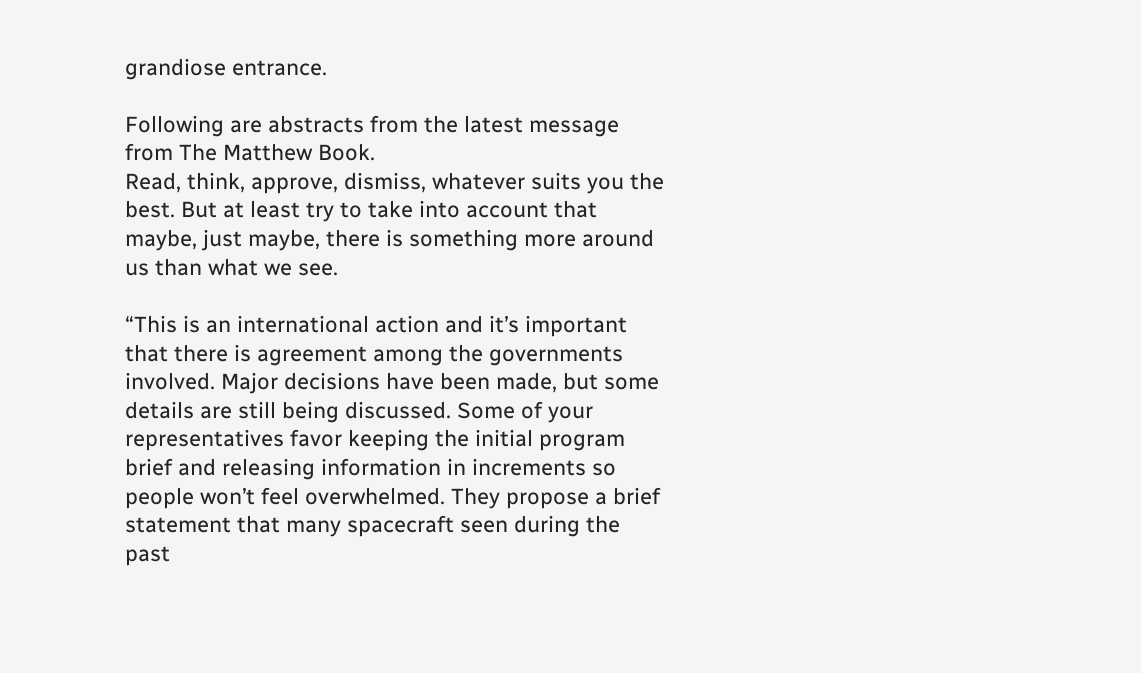grandiose entrance.

Following are abstracts from the latest message
from The Matthew Book.
Read, think, approve, dismiss, whatever suits you the best. But at least try to take into account that maybe, just maybe, there is something more around us than what we see.

“This is an international action and it’s important that there is agreement among the governments involved. Major decisions have been made, but some details are still being discussed. Some of your representatives favor keeping the initial program brief and releasing information in increments so people won’t feel overwhelmed. They propose a brief statement that many spacecraft seen during the past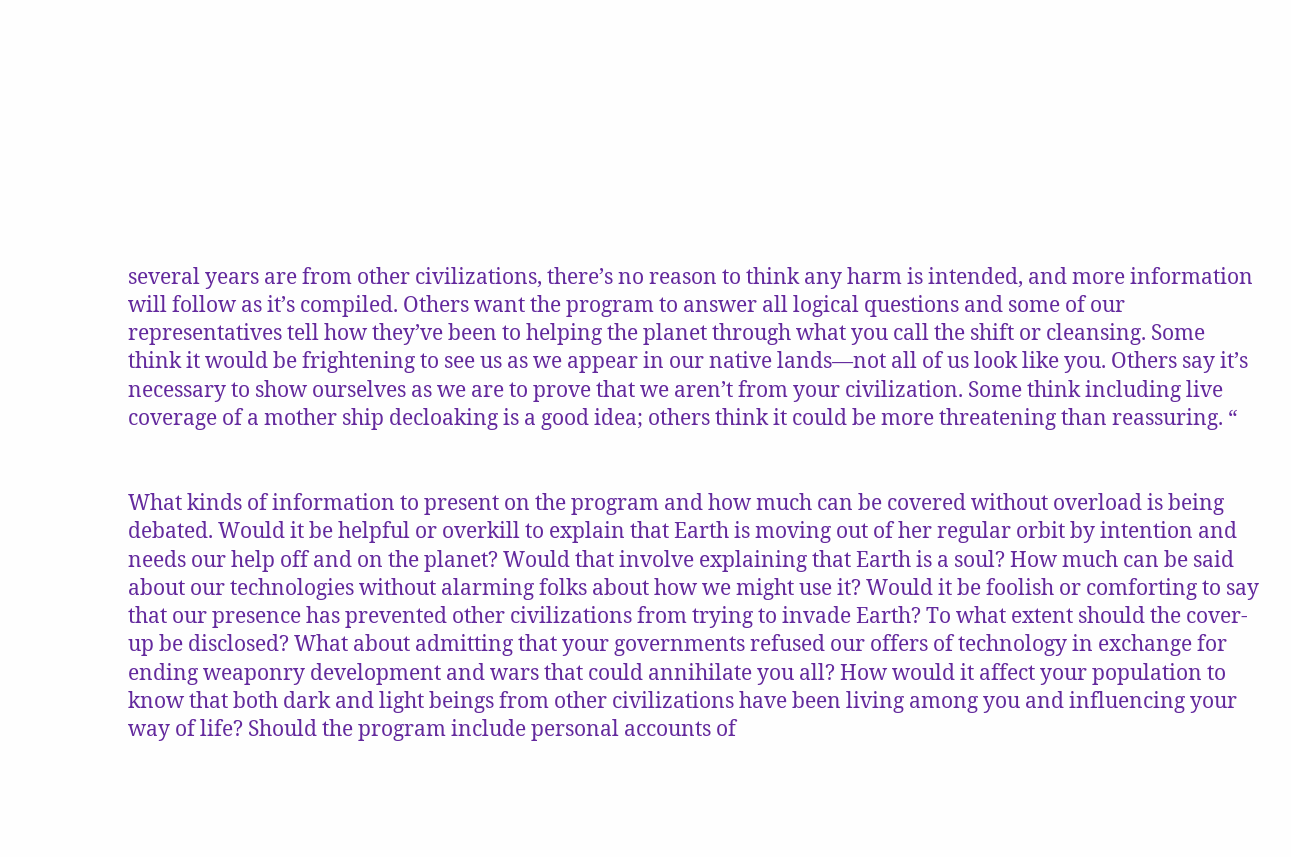several years are from other civilizations, there’s no reason to think any harm is intended, and more information will follow as it’s compiled. Others want the program to answer all logical questions and some of our representatives tell how they’ve been to helping the planet through what you call the shift or cleansing. Some think it would be frightening to see us as we appear in our native lands—not all of us look like you. Others say it’s necessary to show ourselves as we are to prove that we aren’t from your civilization. Some think including live coverage of a mother ship decloaking is a good idea; others think it could be more threatening than reassuring. “


What kinds of information to present on the program and how much can be covered without overload is being debated. Would it be helpful or overkill to explain that Earth is moving out of her regular orbit by intention and needs our help off and on the planet? Would that involve explaining that Earth is a soul? How much can be said about our technologies without alarming folks about how we might use it? Would it be foolish or comforting to say that our presence has prevented other civilizations from trying to invade Earth? To what extent should the cover-up be disclosed? What about admitting that your governments refused our offers of technology in exchange for ending weaponry development and wars that could annihilate you all? How would it affect your population to know that both dark and light beings from other civilizations have been living among you and influencing your way of life? Should the program include personal accounts of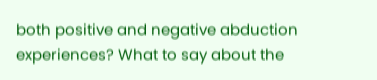both positive and negative abduction experiences? What to say about the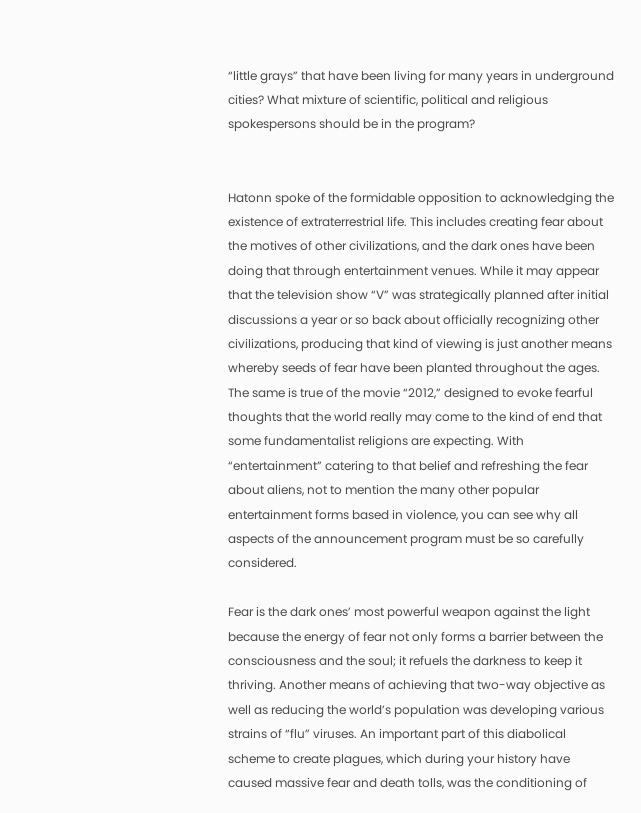“little grays” that have been living for many years in underground cities? What mixture of scientific, political and religious spokespersons should be in the program?


Hatonn spoke of the formidable opposition to acknowledging the existence of extraterrestrial life. This includes creating fear about the motives of other civilizations, and the dark ones have been doing that through entertainment venues. While it may appear that the television show “V” was strategically planned after initial discussions a year or so back about officially recognizing other civilizations, producing that kind of viewing is just another means whereby seeds of fear have been planted throughout the ages. The same is true of the movie “2012,” designed to evoke fearful thoughts that the world really may come to the kind of end that some fundamentalist religions are expecting. With “entertainment” catering to that belief and refreshing the fear about aliens, not to mention the many other popular entertainment forms based in violence, you can see why all aspects of the announcement program must be so carefully considered.

Fear is the dark ones’ most powerful weapon against the light because the energy of fear not only forms a barrier between the consciousness and the soul; it refuels the darkness to keep it thriving. Another means of achieving that two-way objective as well as reducing the world’s population was developing various strains of “flu” viruses. An important part of this diabolical scheme to create plagues, which during your history have caused massive fear and death tolls, was the conditioning of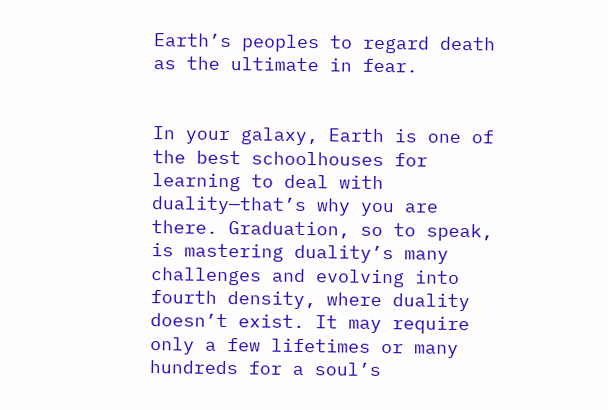Earth’s peoples to regard death as the ultimate in fear.


In your galaxy, Earth is one of the best schoolhouses for learning to deal with duality—that’s why you are there. Graduation, so to speak, is mastering duality’s many challenges and evolving into fourth density, where duality doesn’t exist. It may require only a few lifetimes or many hundreds for a soul’s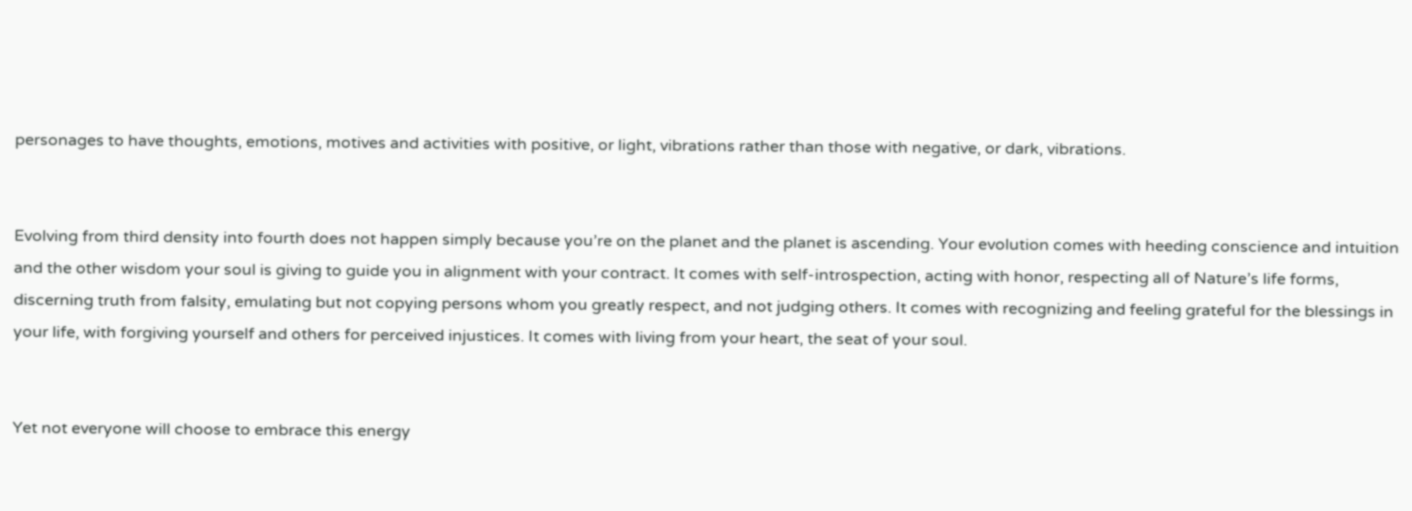personages to have thoughts, emotions, motives and activities with positive, or light, vibrations rather than those with negative, or dark, vibrations.


Evolving from third density into fourth does not happen simply because you’re on the planet and the planet is ascending. Your evolution comes with heeding conscience and intuition and the other wisdom your soul is giving to guide you in alignment with your contract. It comes with self-introspection, acting with honor, respecting all of Nature’s life forms, discerning truth from falsity, emulating but not copying persons whom you greatly respect, and not judging others. It comes with recognizing and feeling grateful for the blessings in your life, with forgiving yourself and others for perceived injustices. It comes with living from your heart, the seat of your soul.


Yet not everyone will choose to embrace this energy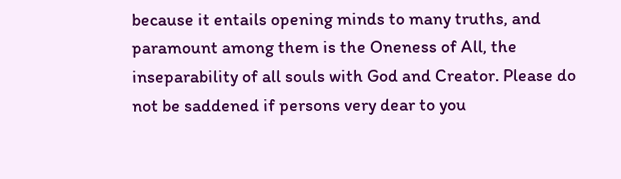because it entails opening minds to many truths, and paramount among them is the Oneness of All, the inseparability of all souls with God and Creator. Please do not be saddened if persons very dear to you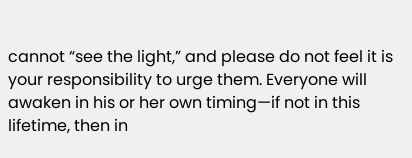cannot “see the light,” and please do not feel it is your responsibility to urge them. Everyone will awaken in his or her own timing—if not in this lifetime, then in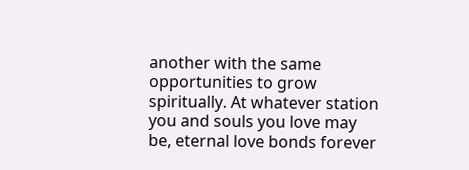another with the same opportunities to grow spiritually. At whatever station you and souls you love may be, eternal love bonds forever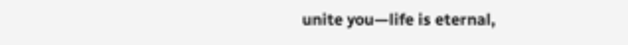unite you—life is eternal,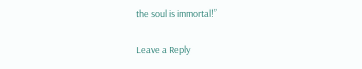the soul is immortal!”

Leave a Reply